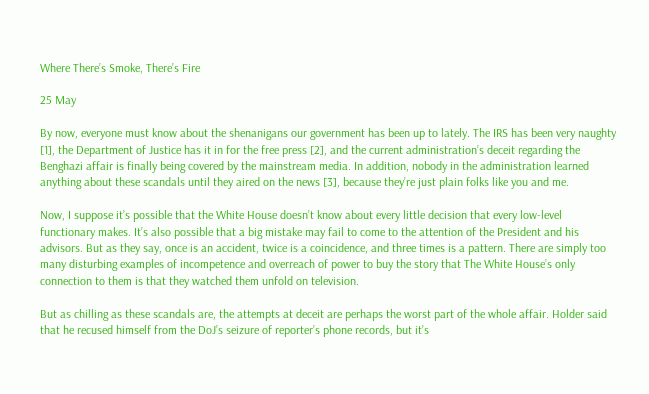Where There’s Smoke, There’s Fire

25 May

By now, everyone must know about the shenanigans our government has been up to lately. The IRS has been very naughty [1], the Department of Justice has it in for the free press [2], and the current administration’s deceit regarding the Benghazi affair is finally being covered by the mainstream media. In addition, nobody in the administration learned anything about these scandals until they aired on the news [3], because they’re just plain folks like you and me.

Now, I suppose it’s possible that the White House doesn’t know about every little decision that every low-level functionary makes. It’s also possible that a big mistake may fail to come to the attention of the President and his advisors. But as they say, once is an accident, twice is a coincidence, and three times is a pattern. There are simply too many disturbing examples of incompetence and overreach of power to buy the story that The White House’s only connection to them is that they watched them unfold on television.

But as chilling as these scandals are, the attempts at deceit are perhaps the worst part of the whole affair. Holder said that he recused himself from the DoJ’s seizure of reporter’s phone records, but it’s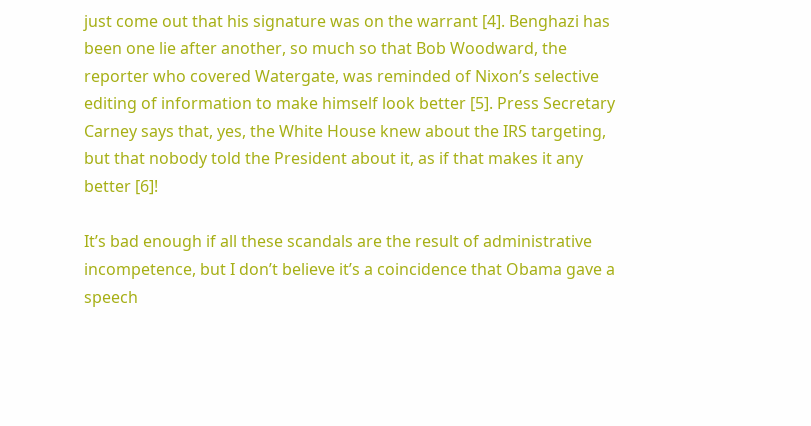just come out that his signature was on the warrant [4]. Benghazi has been one lie after another, so much so that Bob Woodward, the reporter who covered Watergate, was reminded of Nixon’s selective editing of information to make himself look better [5]. Press Secretary Carney says that, yes, the White House knew about the IRS targeting, but that nobody told the President about it, as if that makes it any better [6]!

It’s bad enough if all these scandals are the result of administrative incompetence, but I don’t believe it’s a coincidence that Obama gave a speech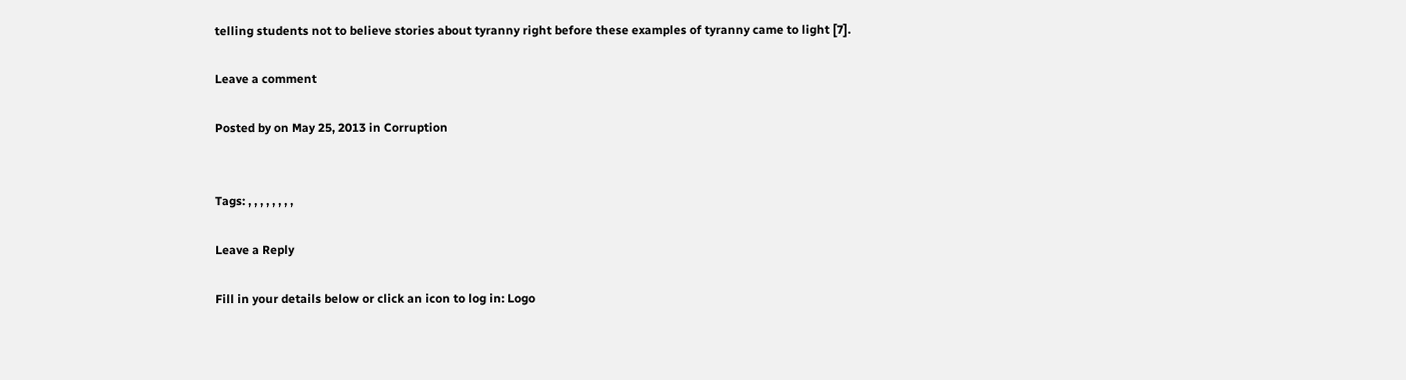telling students not to believe stories about tyranny right before these examples of tyranny came to light [7].

Leave a comment

Posted by on May 25, 2013 in Corruption


Tags: , , , , , , , ,

Leave a Reply

Fill in your details below or click an icon to log in: Logo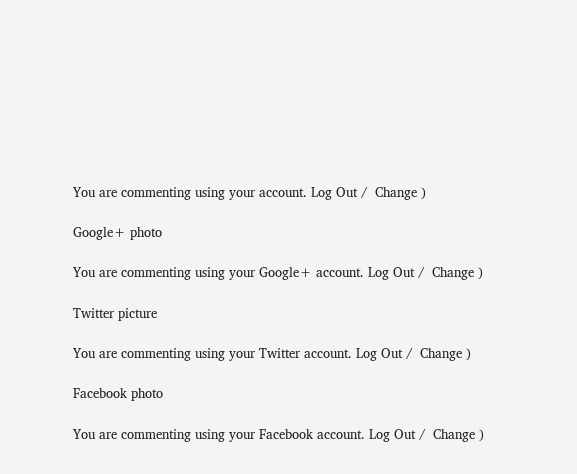You are commenting using your account. Log Out /  Change )

Google+ photo

You are commenting using your Google+ account. Log Out /  Change )

Twitter picture

You are commenting using your Twitter account. Log Out /  Change )

Facebook photo

You are commenting using your Facebook account. Log Out /  Change )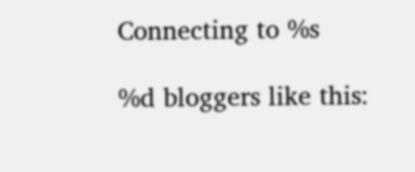Connecting to %s

%d bloggers like this: